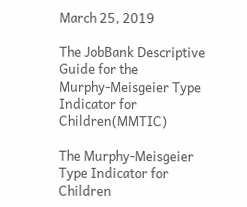March 25, 2019

The JobBank Descriptive Guide for the
Murphy-Meisgeier Type Indicator for Children(MMTIC)

The Murphy-Meisgeier Type Indicator for Children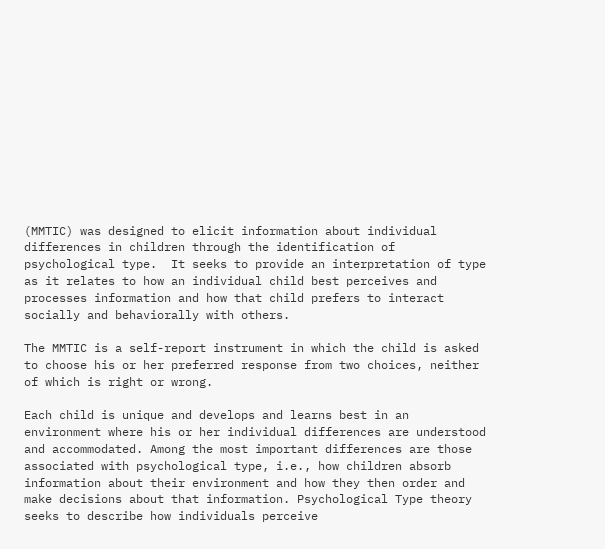(MMTIC) was designed to elicit information about individual differences in children through the identification of psychological type.  It seeks to provide an interpretation of type as it relates to how an individual child best perceives and processes information and how that child prefers to interact socially and behaviorally with others.

The MMTIC is a self-report instrument in which the child is asked to choose his or her preferred response from two choices, neither of which is right or wrong.

Each child is unique and develops and learns best in an environment where his or her individual differences are understood and accommodated. Among the most important differences are those associated with psychological type, i.e., how children absorb information about their environment and how they then order and make decisions about that information. Psychological Type theory seeks to describe how individuals perceive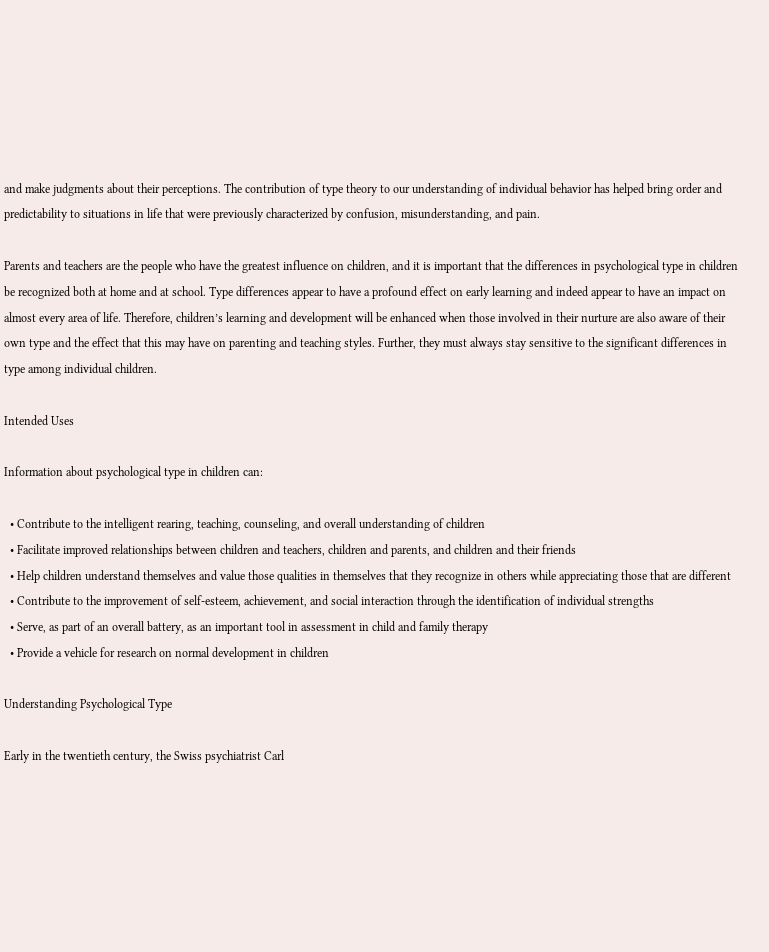and make judgments about their perceptions. The contribution of type theory to our understanding of individual behavior has helped bring order and predictability to situations in life that were previously characterized by confusion, misunderstanding, and pain.

Parents and teachers are the people who have the greatest influence on children, and it is important that the differences in psychological type in children be recognized both at home and at school. Type differences appear to have a profound effect on early learning and indeed appear to have an impact on almost every area of life. Therefore, children’s learning and development will be enhanced when those involved in their nurture are also aware of their own type and the effect that this may have on parenting and teaching styles. Further, they must always stay sensitive to the significant differences in type among individual children.

Intended Uses

Information about psychological type in children can:

  • Contribute to the intelligent rearing, teaching, counseling, and overall understanding of children
  • Facilitate improved relationships between children and teachers, children and parents, and children and their friends
  • Help children understand themselves and value those qualities in themselves that they recognize in others while appreciating those that are different
  • Contribute to the improvement of self-esteem, achievement, and social interaction through the identification of individual strengths
  • Serve, as part of an overall battery, as an important tool in assessment in child and family therapy
  • Provide a vehicle for research on normal development in children

Understanding Psychological Type

Early in the twentieth century, the Swiss psychiatrist Carl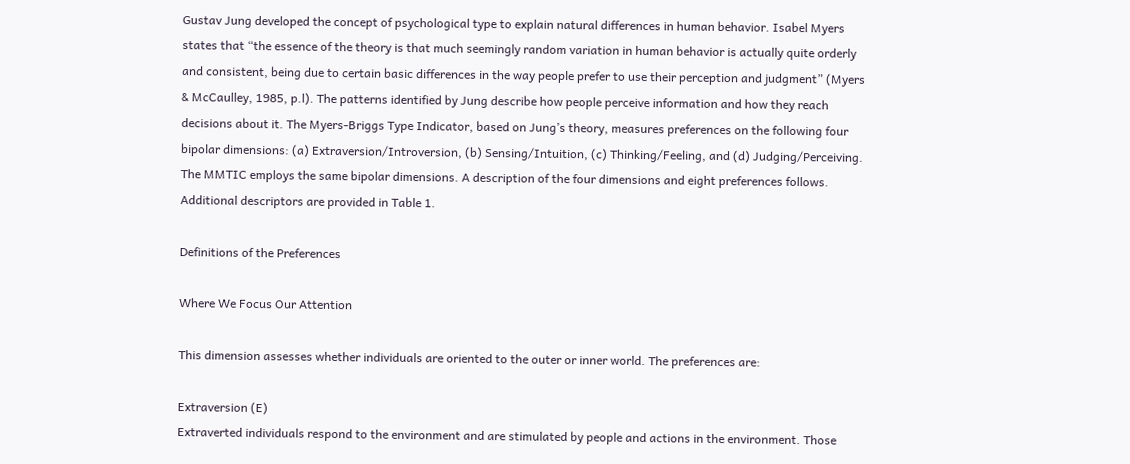Gustav Jung developed the concept of psychological type to explain natural differences in human behavior. Isabel Myers states that “the essence of the theory is that much seemingly random variation in human behavior is actually quite orderly and consistent, being due to certain basic differences in the way people prefer to use their perception and judgment” (Myers & McCaulley, 1985, p.l). The patterns identified by Jung describe how people perceive information and how they reach decisions about it. The Myers-Briggs Type Indicator, based on Jung’s theory, measures preferences on the following four bipolar dimensions: (a) Extraversion/Introversion, (b) Sensing/Intuition, (c) Thinking/Feeling, and (d) Judging/Perceiving. The MMTIC employs the same bipolar dimensions. A description of the four dimensions and eight preferences follows. Additional descriptors are provided in Table 1.

Definitions of the Preferences

Where We Focus Our Attention

This dimension assesses whether individuals are oriented to the outer or inner world. The preferences are:

Extraversion (E)
Extraverted individuals respond to the environment and are stimulated by people and actions in the environment. Those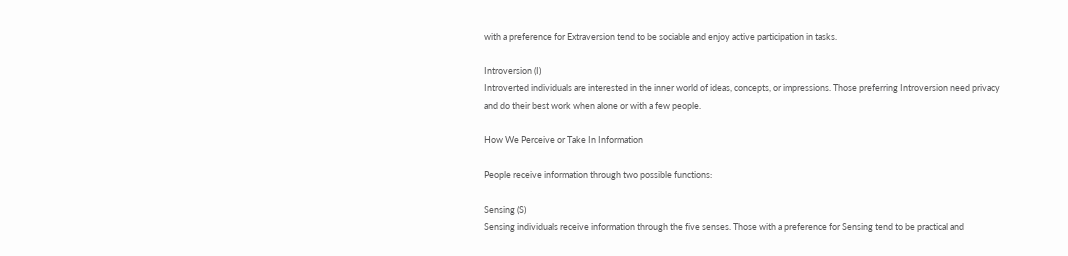with a preference for Extraversion tend to be sociable and enjoy active participation in tasks.

Introversion (I)
Introverted individuals are interested in the inner world of ideas, concepts, or impressions. Those preferring Introversion need privacy and do their best work when alone or with a few people.

How We Perceive or Take In Information

People receive information through two possible functions:

Sensing (S)
Sensing individuals receive information through the five senses. Those with a preference for Sensing tend to be practical and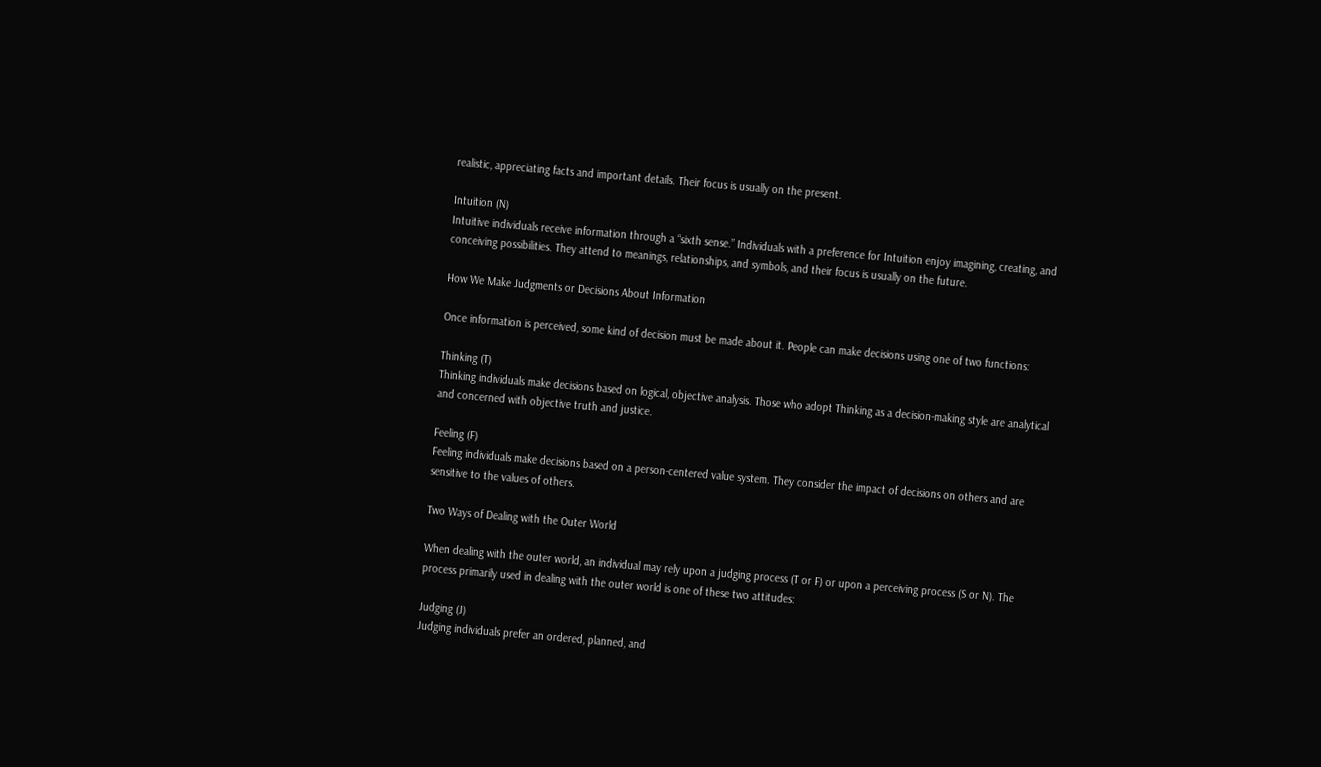realistic, appreciating facts and important details. Their focus is usually on the present.

Intuition (N)
Intuitive individuals receive information through a “sixth sense.” Individuals with a preference for Intuition enjoy imagining, creating, and conceiving possibilities. They attend to meanings, relationships, and symbols, and their focus is usually on the future.

How We Make Judgments or Decisions About Information

Once information is perceived, some kind of decision must be made about it. People can make decisions using one of two functions:

Thinking (T)
Thinking individuals make decisions based on logical, objective analysis. Those who adopt Thinking as a decision-making style are analytical and concerned with objective truth and justice.

Feeling (F)
Feeling individuals make decisions based on a person-centered value system. They consider the impact of decisions on others and are sensitive to the values of others.

Two Ways of Dealing with the Outer World

When dealing with the outer world, an individual may rely upon a judging process (T or F) or upon a perceiving process (S or N). The process primarily used in dealing with the outer world is one of these two attitudes:

Judging (J)
Judging individuals prefer an ordered, planned, and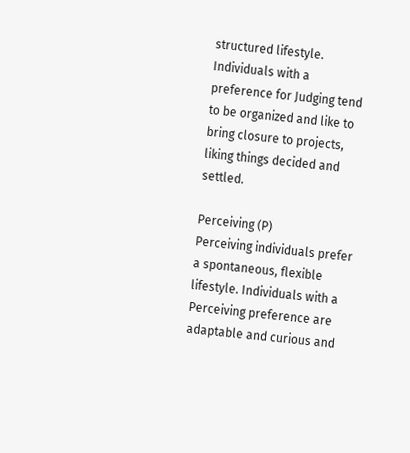structured lifestyle. Individuals with a preference for Judging tend to be organized and like to bring closure to projects, liking things decided and settled.

Perceiving (P)
Perceiving individuals prefer a spontaneous, flexible lifestyle. Individuals with a Perceiving preference are adaptable and curious and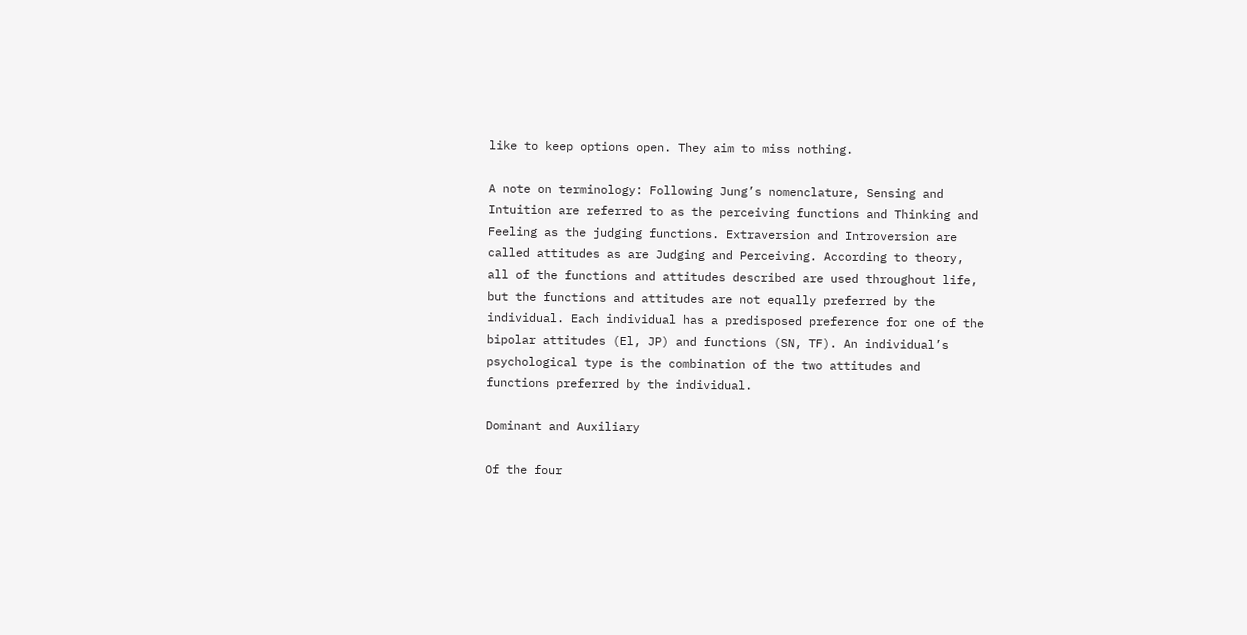like to keep options open. They aim to miss nothing.

A note on terminology: Following Jung’s nomenclature, Sensing and Intuition are referred to as the perceiving functions and Thinking and Feeling as the judging functions. Extraversion and Introversion are called attitudes as are Judging and Perceiving. According to theory, all of the functions and attitudes described are used throughout life, but the functions and attitudes are not equally preferred by the individual. Each individual has a predisposed preference for one of the bipolar attitudes (El, JP) and functions (SN, TF). An individual’s psychological type is the combination of the two attitudes and functions preferred by the individual.

Dominant and Auxiliary

Of the four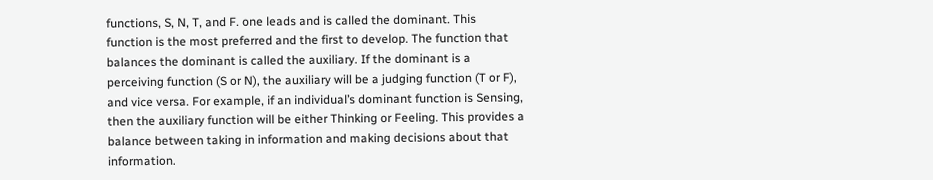functions, S, N, T, and F. one leads and is called the dominant. This function is the most preferred and the first to develop. The function that balances the dominant is called the auxiliary. If the dominant is a perceiving function (S or N), the auxiliary will be a judging function (T or F), and vice versa. For example, if an individual’s dominant function is Sensing, then the auxiliary function will be either Thinking or Feeling. This provides a balance between taking in information and making decisions about that information.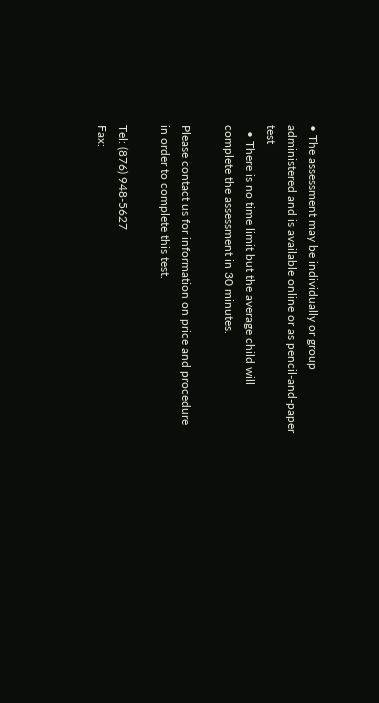• The assessment may be individually or group administered and is available online or as pencil-and-paper test
  • There is no time limit but the average child will complete the assessment in 30 minutes.

Please contact us for information on price and procedure in order to complete this test.

Tel: (876) 948-5627
Fax: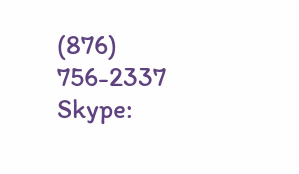(876) 756-2337
Skype: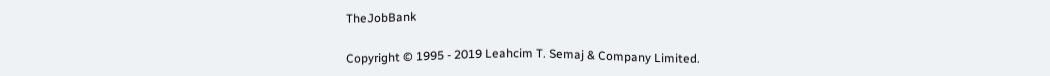TheJobBank

Copyright © 1995 - 2019 Leahcim T. Semaj & Company Limited.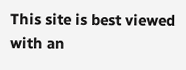This site is best viewed with an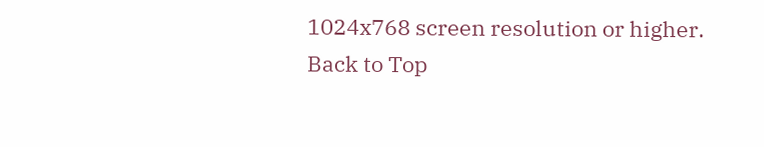1024x768 screen resolution or higher.
Back to Top